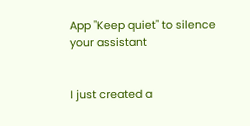App "Keep quiet" to silence your assistant


I just created a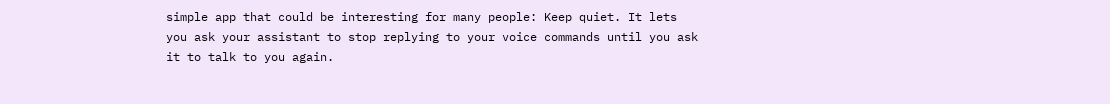simple app that could be interesting for many people: Keep quiet. It lets you ask your assistant to stop replying to your voice commands until you ask it to talk to you again.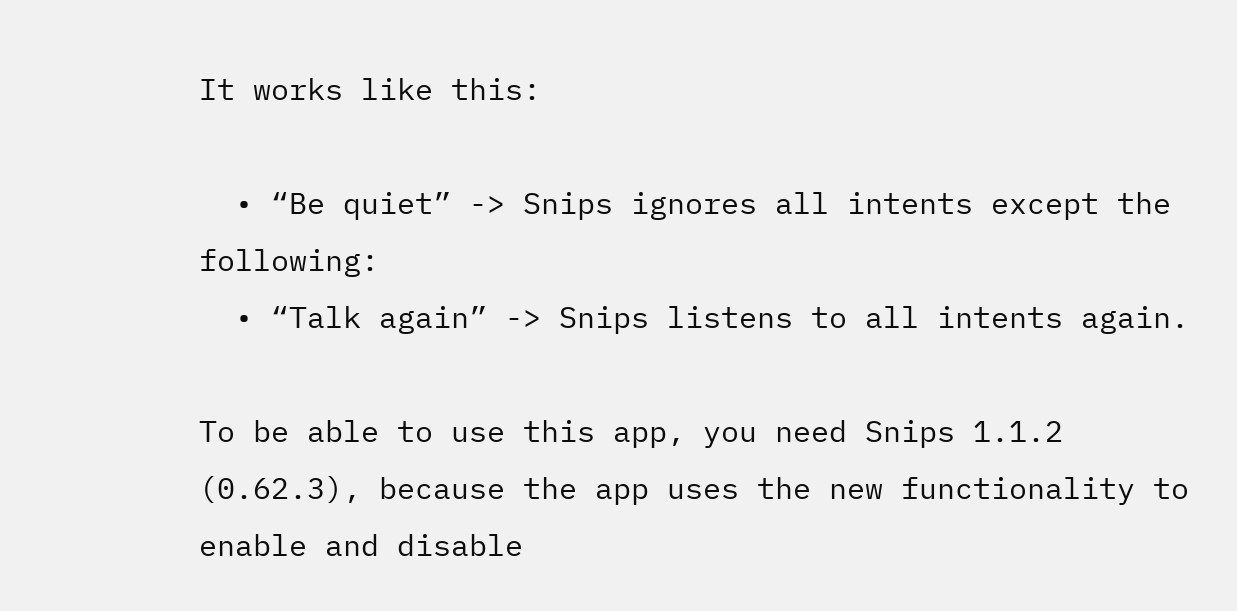It works like this:

  • “Be quiet” -> Snips ignores all intents except the following:
  • “Talk again” -> Snips listens to all intents again.

To be able to use this app, you need Snips 1.1.2 (0.62.3), because the app uses the new functionality to enable and disable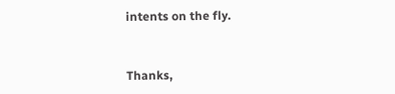intents on the fly.


Thanks,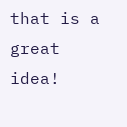that is a great idea!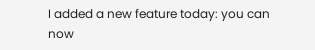I added a new feature today: you can now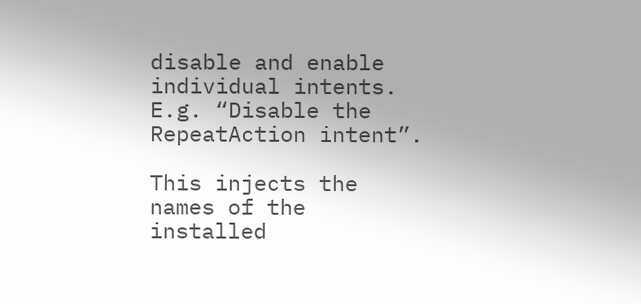disable and enable individual intents. E.g. “Disable the RepeatAction intent”.

This injects the names of the installed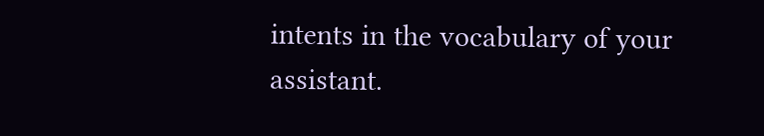intents in the vocabulary of your assistant.